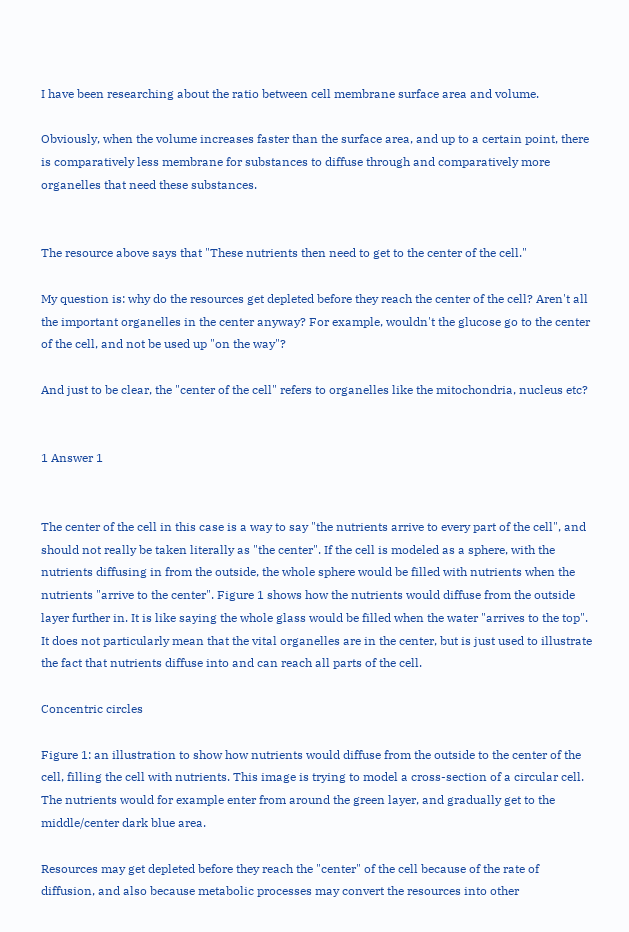I have been researching about the ratio between cell membrane surface area and volume.

Obviously, when the volume increases faster than the surface area, and up to a certain point, there is comparatively less membrane for substances to diffuse through and comparatively more organelles that need these substances.


The resource above says that "These nutrients then need to get to the center of the cell."

My question is: why do the resources get depleted before they reach the center of the cell? Aren't all the important organelles in the center anyway? For example, wouldn't the glucose go to the center of the cell, and not be used up "on the way"?

And just to be clear, the "center of the cell" refers to organelles like the mitochondria, nucleus etc?


1 Answer 1


The center of the cell in this case is a way to say "the nutrients arrive to every part of the cell", and should not really be taken literally as "the center". If the cell is modeled as a sphere, with the nutrients diffusing in from the outside, the whole sphere would be filled with nutrients when the nutrients "arrive to the center". Figure 1 shows how the nutrients would diffuse from the outside layer further in. It is like saying the whole glass would be filled when the water "arrives to the top". It does not particularly mean that the vital organelles are in the center, but is just used to illustrate the fact that nutrients diffuse into and can reach all parts of the cell.

Concentric circles

Figure 1: an illustration to show how nutrients would diffuse from the outside to the center of the cell, filling the cell with nutrients. This image is trying to model a cross-section of a circular cell. The nutrients would for example enter from around the green layer, and gradually get to the middle/center dark blue area.

Resources may get depleted before they reach the "center" of the cell because of the rate of diffusion, and also because metabolic processes may convert the resources into other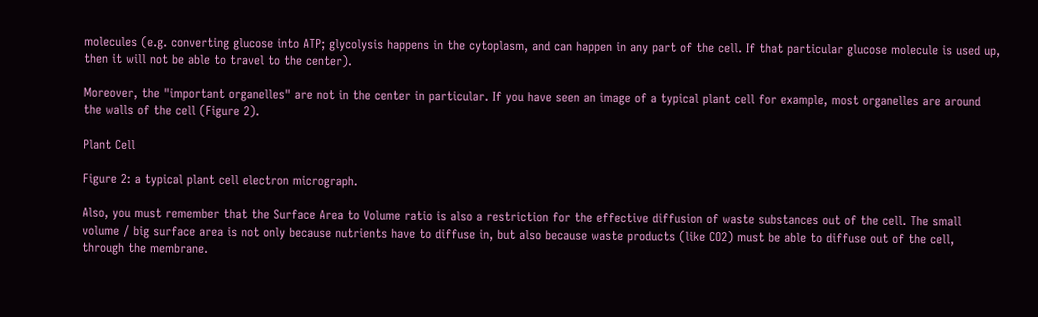molecules (e.g. converting glucose into ATP; glycolysis happens in the cytoplasm, and can happen in any part of the cell. If that particular glucose molecule is used up, then it will not be able to travel to the center).

Moreover, the "important organelles" are not in the center in particular. If you have seen an image of a typical plant cell for example, most organelles are around the walls of the cell (Figure 2).

Plant Cell

Figure 2: a typical plant cell electron micrograph.

Also, you must remember that the Surface Area to Volume ratio is also a restriction for the effective diffusion of waste substances out of the cell. The small volume / big surface area is not only because nutrients have to diffuse in, but also because waste products (like CO2) must be able to diffuse out of the cell, through the membrane.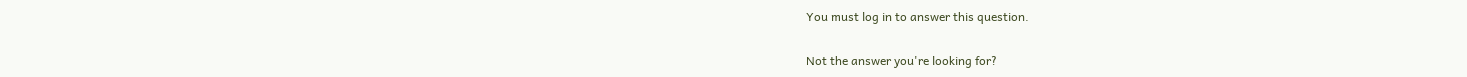You must log in to answer this question.

Not the answer you're looking for?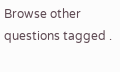Browse other questions tagged .